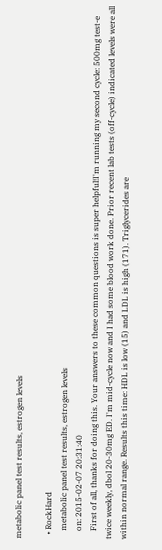metabolic panel test results, estrogen levels

  • RockHard
    metabolic panel test results, estrogen levels
    on: 2015-02-07 20:31:40
    First of all, thanks for doing this. Your answers to these common questions is super helpful!I'm running my second cycle: 500mg test-e twice weekly, dbol 20-30mg ED. I'm mid-cycle now and I had some blood work done. Prior recent lab tests (off-cycle) indicated levels were all within normal range. Results this time: HDL is low (15) and LDL is high (171). Triglycerides are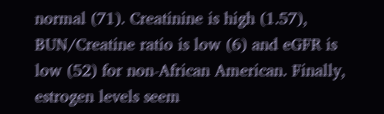normal (71). Creatinine is high (1.57), BUN/Creatine ratio is low (6) and eGFR is low (52) for non-African American. Finally, estrogen levels seem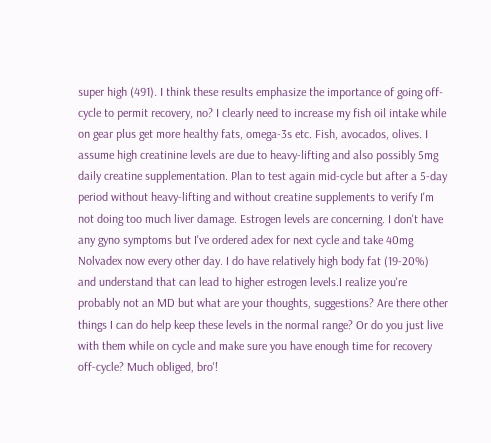super high (491). I think these results emphasize the importance of going off-cycle to permit recovery, no? I clearly need to increase my fish oil intake while on gear plus get more healthy fats, omega-3s etc. Fish, avocados, olives. I assume high creatinine levels are due to heavy-lifting and also possibly 5mg daily creatine supplementation. Plan to test again mid-cycle but after a 5-day period without heavy-lifting and without creatine supplements to verify I'm not doing too much liver damage. Estrogen levels are concerning. I don't have any gyno symptoms but I've ordered adex for next cycle and take 40mg Nolvadex now every other day. I do have relatively high body fat (19-20%) and understand that can lead to higher estrogen levels.I realize you're probably not an MD but what are your thoughts, suggestions? Are there other things I can do help keep these levels in the normal range? Or do you just live with them while on cycle and make sure you have enough time for recovery off-cycle? Much obliged, bro'!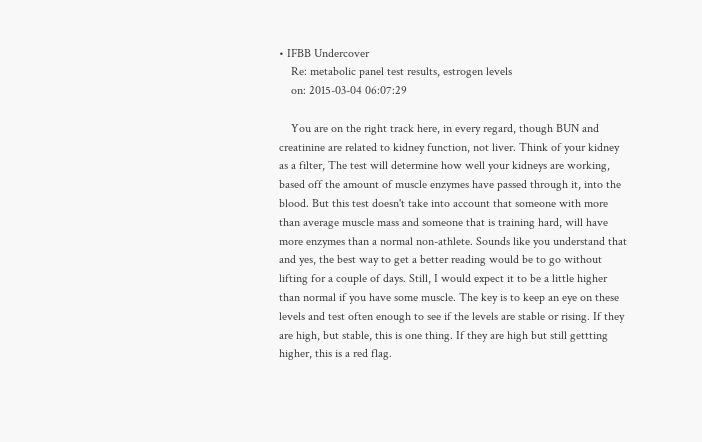• IFBB Undercover
    Re: metabolic panel test results, estrogen levels
    on: 2015-03-04 06:07:29

    You are on the right track here, in every regard, though BUN and creatinine are related to kidney function, not liver. Think of your kidney as a filter, The test will determine how well your kidneys are working, based off the amount of muscle enzymes have passed through it, into the blood. But this test doesn't take into account that someone with more than average muscle mass and someone that is training hard, will have more enzymes than a normal non-athlete. Sounds like you understand that and yes, the best way to get a better reading would be to go without lifting for a couple of days. Still, I would expect it to be a little higher than normal if you have some muscle. The key is to keep an eye on these levels and test often enough to see if the levels are stable or rising. If they are high, but stable, this is one thing. If they are high but still gettting higher, this is a red flag.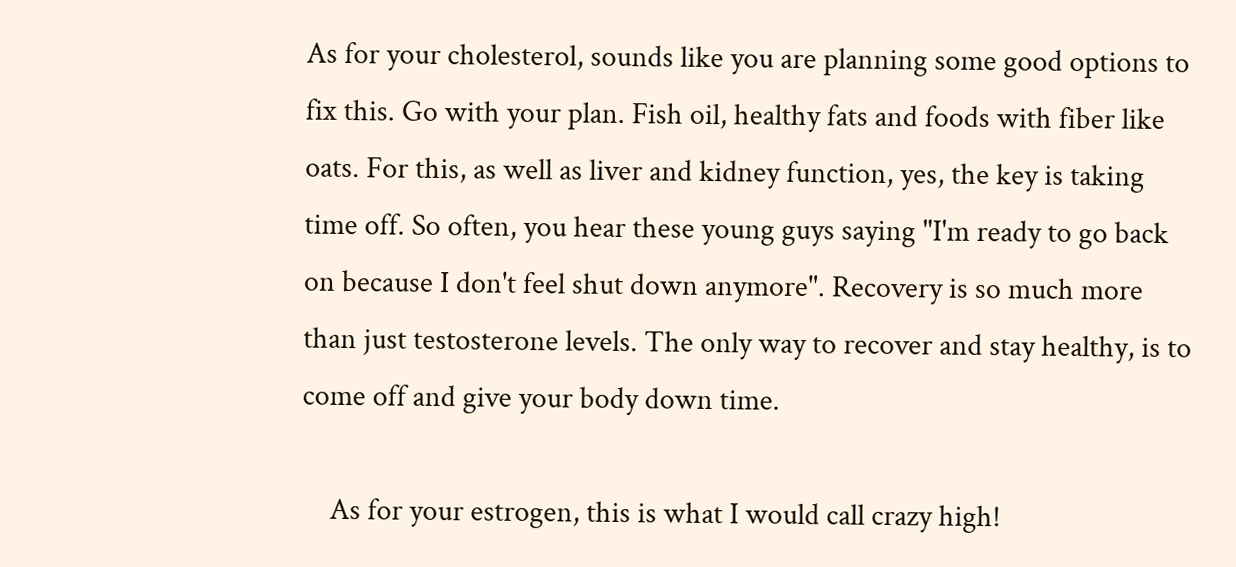As for your cholesterol, sounds like you are planning some good options to fix this. Go with your plan. Fish oil, healthy fats and foods with fiber like oats. For this, as well as liver and kidney function, yes, the key is taking time off. So often, you hear these young guys saying "I'm ready to go back on because I don't feel shut down anymore". Recovery is so much more than just testosterone levels. The only way to recover and stay healthy, is to come off and give your body down time.

    As for your estrogen, this is what I would call crazy high!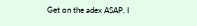Get on the adex ASAP. I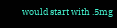would start with .5mg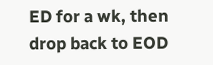ED for a wk, then drop back to EOD